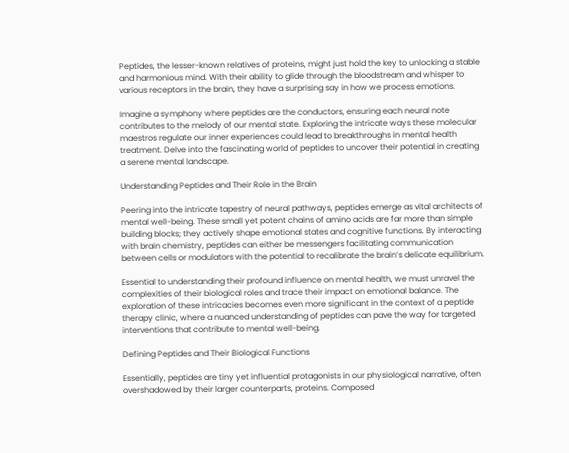Peptides, the lesser-known relatives of proteins, might just hold the key to unlocking a stable and harmonious mind. With their ability to glide through the bloodstream and whisper to various receptors in the brain, they have a surprising say in how we process emotions.

Imagine a symphony where peptides are the conductors, ensuring each neural note contributes to the melody of our mental state. Exploring the intricate ways these molecular maestros regulate our inner experiences could lead to breakthroughs in mental health treatment. Delve into the fascinating world of peptides to uncover their potential in creating a serene mental landscape.

Understanding Peptides and Their Role in the Brain

Peering into the intricate tapestry of neural pathways, peptides emerge as vital architects of mental well-being. These small yet potent chains of amino acids are far more than simple building blocks; they actively shape emotional states and cognitive functions. By interacting with brain chemistry, peptides can either be messengers facilitating communication between cells or modulators with the potential to recalibrate the brain’s delicate equilibrium.

Essential to understanding their profound influence on mental health, we must unravel the complexities of their biological roles and trace their impact on emotional balance. The exploration of these intricacies becomes even more significant in the context of a peptide therapy clinic, where a nuanced understanding of peptides can pave the way for targeted interventions that contribute to mental well-being.

Defining Peptides and Their Biological Functions

Essentially, peptides are tiny yet influential protagonists in our physiological narrative, often overshadowed by their larger counterparts, proteins. Composed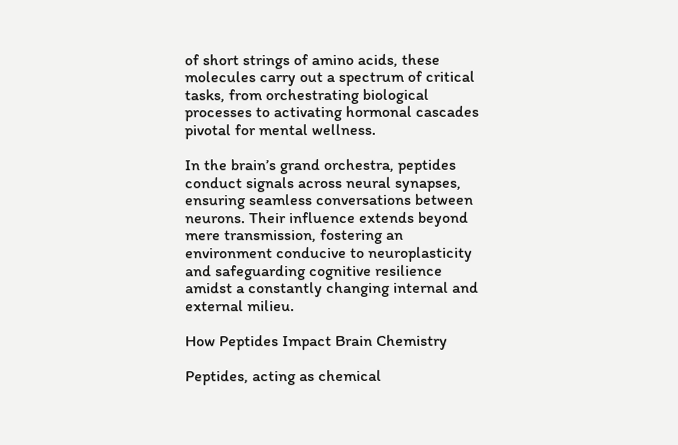of short strings of amino acids, these molecules carry out a spectrum of critical tasks, from orchestrating biological processes to activating hormonal cascades pivotal for mental wellness.

In the brain’s grand orchestra, peptides conduct signals across neural synapses, ensuring seamless conversations between neurons. Their influence extends beyond mere transmission, fostering an environment conducive to neuroplasticity and safeguarding cognitive resilience amidst a constantly changing internal and external milieu.

How Peptides Impact Brain Chemistry

Peptides, acting as chemical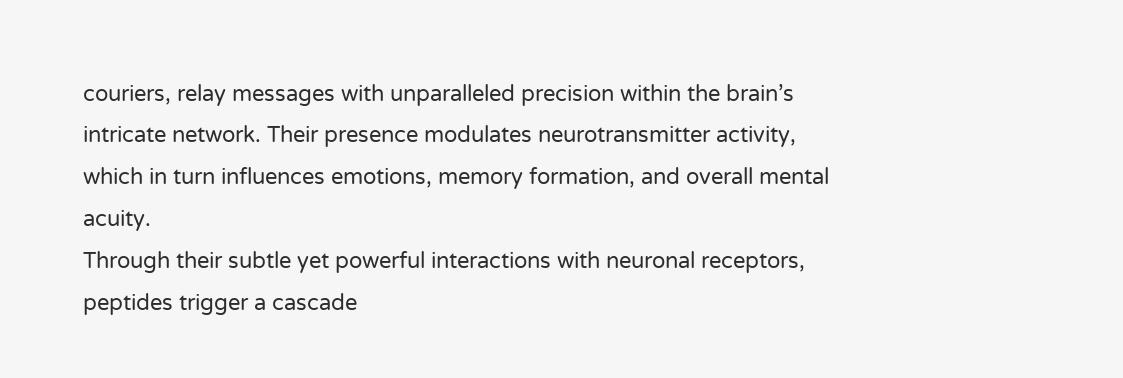couriers, relay messages with unparalleled precision within the brain’s intricate network. Their presence modulates neurotransmitter activity, which in turn influences emotions, memory formation, and overall mental acuity.
Through their subtle yet powerful interactions with neuronal receptors, peptides trigger a cascade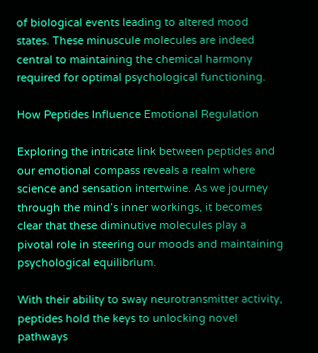of biological events leading to altered mood states. These minuscule molecules are indeed central to maintaining the chemical harmony required for optimal psychological functioning.

How Peptides Influence Emotional Regulation

Exploring the intricate link between peptides and our emotional compass reveals a realm where science and sensation intertwine. As we journey through the mind’s inner workings, it becomes clear that these diminutive molecules play a pivotal role in steering our moods and maintaining psychological equilibrium.

With their ability to sway neurotransmitter activity, peptides hold the keys to unlocking novel pathways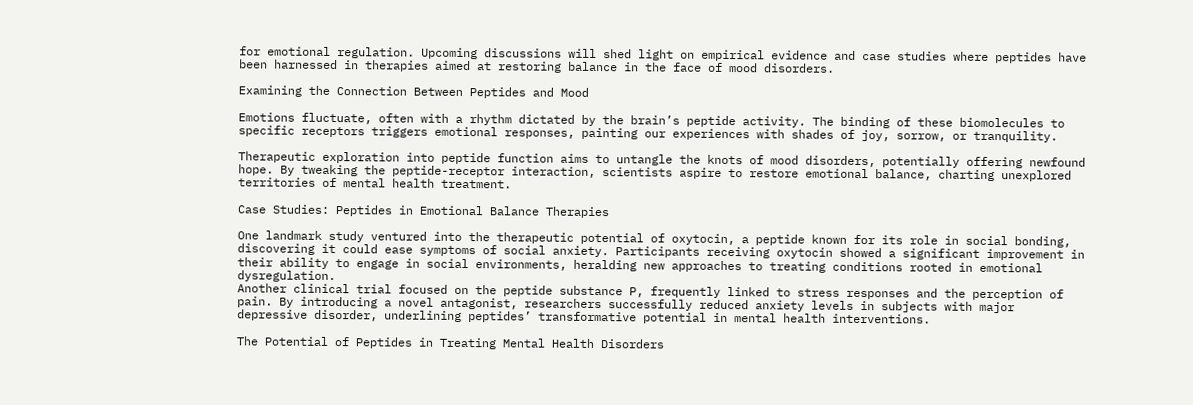for emotional regulation. Upcoming discussions will shed light on empirical evidence and case studies where peptides have been harnessed in therapies aimed at restoring balance in the face of mood disorders.

Examining the Connection Between Peptides and Mood

Emotions fluctuate, often with a rhythm dictated by the brain’s peptide activity. The binding of these biomolecules to specific receptors triggers emotional responses, painting our experiences with shades of joy, sorrow, or tranquility.

Therapeutic exploration into peptide function aims to untangle the knots of mood disorders, potentially offering newfound hope. By tweaking the peptide-receptor interaction, scientists aspire to restore emotional balance, charting unexplored territories of mental health treatment.

Case Studies: Peptides in Emotional Balance Therapies

One landmark study ventured into the therapeutic potential of oxytocin, a peptide known for its role in social bonding, discovering it could ease symptoms of social anxiety. Participants receiving oxytocin showed a significant improvement in their ability to engage in social environments, heralding new approaches to treating conditions rooted in emotional dysregulation.
Another clinical trial focused on the peptide substance P, frequently linked to stress responses and the perception of pain. By introducing a novel antagonist, researchers successfully reduced anxiety levels in subjects with major depressive disorder, underlining peptides’ transformative potential in mental health interventions.

The Potential of Peptides in Treating Mental Health Disorders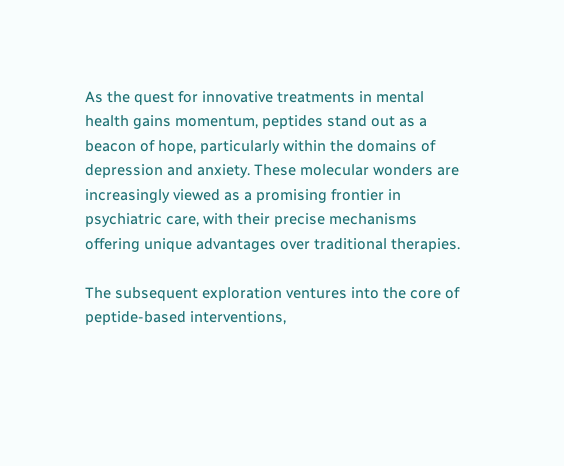As the quest for innovative treatments in mental health gains momentum, peptides stand out as a beacon of hope, particularly within the domains of depression and anxiety. These molecular wonders are increasingly viewed as a promising frontier in psychiatric care, with their precise mechanisms offering unique advantages over traditional therapies.

The subsequent exploration ventures into the core of peptide-based interventions,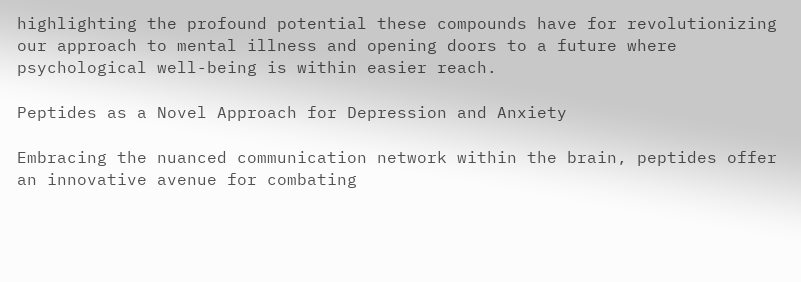highlighting the profound potential these compounds have for revolutionizing our approach to mental illness and opening doors to a future where psychological well-being is within easier reach.

Peptides as a Novel Approach for Depression and Anxiety

Embracing the nuanced communication network within the brain, peptides offer an innovative avenue for combating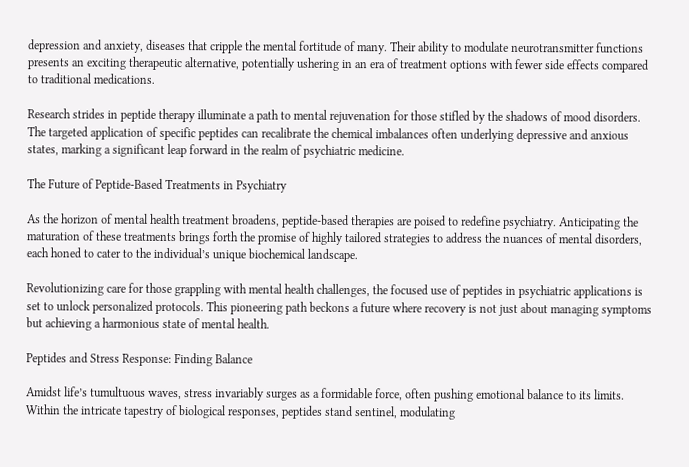depression and anxiety, diseases that cripple the mental fortitude of many. Their ability to modulate neurotransmitter functions presents an exciting therapeutic alternative, potentially ushering in an era of treatment options with fewer side effects compared to traditional medications.

Research strides in peptide therapy illuminate a path to mental rejuvenation for those stifled by the shadows of mood disorders. The targeted application of specific peptides can recalibrate the chemical imbalances often underlying depressive and anxious states, marking a significant leap forward in the realm of psychiatric medicine.

The Future of Peptide-Based Treatments in Psychiatry

As the horizon of mental health treatment broadens, peptide-based therapies are poised to redefine psychiatry. Anticipating the maturation of these treatments brings forth the promise of highly tailored strategies to address the nuances of mental disorders, each honed to cater to the individual’s unique biochemical landscape.

Revolutionizing care for those grappling with mental health challenges, the focused use of peptides in psychiatric applications is set to unlock personalized protocols. This pioneering path beckons a future where recovery is not just about managing symptoms but achieving a harmonious state of mental health.

Peptides and Stress Response: Finding Balance

Amidst life’s tumultuous waves, stress invariably surges as a formidable force, often pushing emotional balance to its limits. Within the intricate tapestry of biological responses, peptides stand sentinel, modulating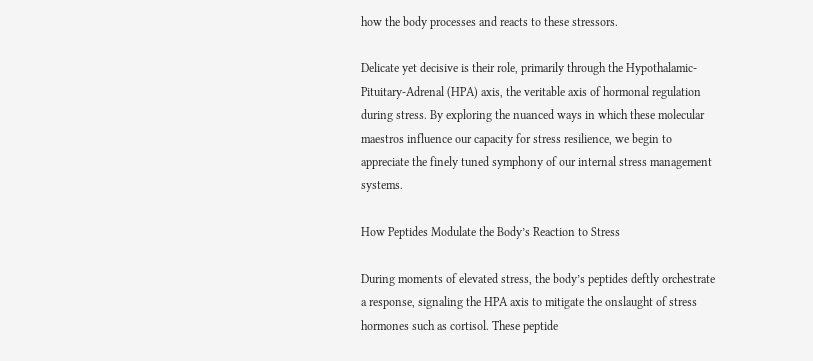how the body processes and reacts to these stressors.

Delicate yet decisive is their role, primarily through the Hypothalamic-Pituitary-Adrenal (HPA) axis, the veritable axis of hormonal regulation during stress. By exploring the nuanced ways in which these molecular maestros influence our capacity for stress resilience, we begin to appreciate the finely tuned symphony of our internal stress management systems.

How Peptides Modulate the Body’s Reaction to Stress

During moments of elevated stress, the body’s peptides deftly orchestrate a response, signaling the HPA axis to mitigate the onslaught of stress hormones such as cortisol. These peptide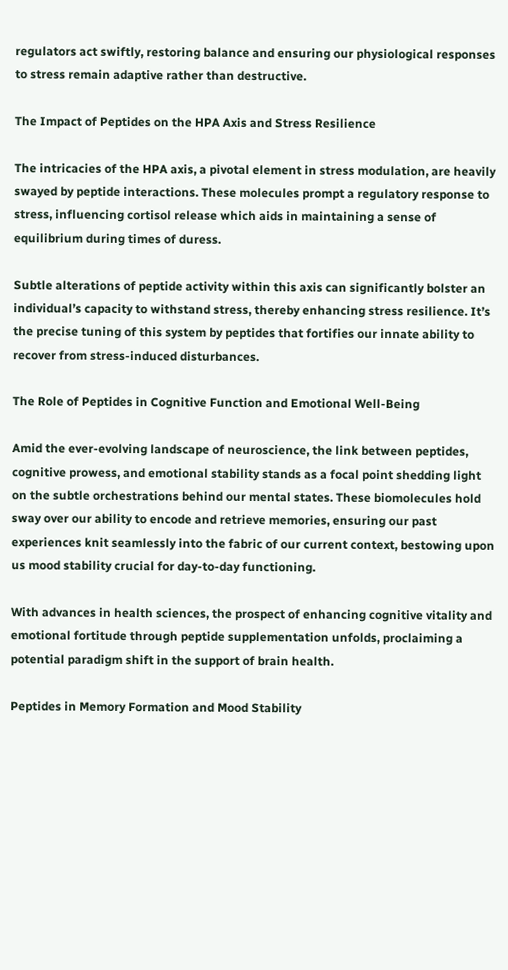regulators act swiftly, restoring balance and ensuring our physiological responses to stress remain adaptive rather than destructive.

The Impact of Peptides on the HPA Axis and Stress Resilience

The intricacies of the HPA axis, a pivotal element in stress modulation, are heavily swayed by peptide interactions. These molecules prompt a regulatory response to stress, influencing cortisol release which aids in maintaining a sense of equilibrium during times of duress.

Subtle alterations of peptide activity within this axis can significantly bolster an individual’s capacity to withstand stress, thereby enhancing stress resilience. It’s the precise tuning of this system by peptides that fortifies our innate ability to recover from stress-induced disturbances.

The Role of Peptides in Cognitive Function and Emotional Well-Being

Amid the ever-evolving landscape of neuroscience, the link between peptides, cognitive prowess, and emotional stability stands as a focal point shedding light on the subtle orchestrations behind our mental states. These biomolecules hold sway over our ability to encode and retrieve memories, ensuring our past experiences knit seamlessly into the fabric of our current context, bestowing upon us mood stability crucial for day-to-day functioning.

With advances in health sciences, the prospect of enhancing cognitive vitality and emotional fortitude through peptide supplementation unfolds, proclaiming a potential paradigm shift in the support of brain health.

Peptides in Memory Formation and Mood Stability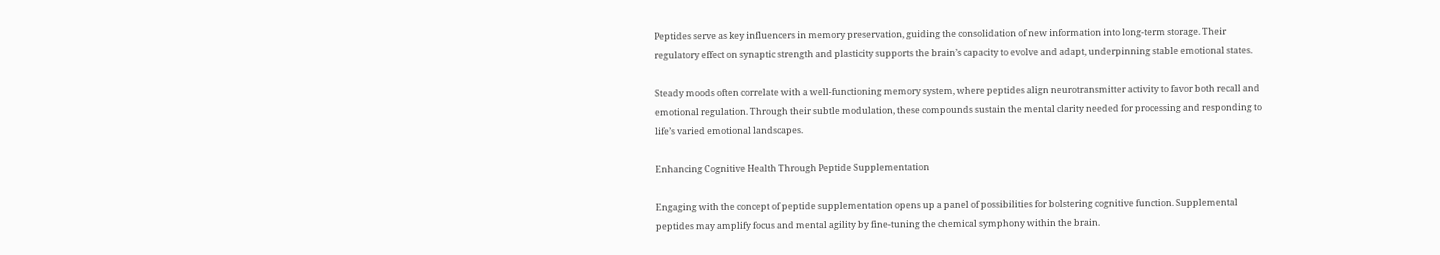Peptides serve as key influencers in memory preservation, guiding the consolidation of new information into long-term storage. Their regulatory effect on synaptic strength and plasticity supports the brain’s capacity to evolve and adapt, underpinning stable emotional states.

Steady moods often correlate with a well-functioning memory system, where peptides align neurotransmitter activity to favor both recall and emotional regulation. Through their subtle modulation, these compounds sustain the mental clarity needed for processing and responding to life’s varied emotional landscapes.

Enhancing Cognitive Health Through Peptide Supplementation

Engaging with the concept of peptide supplementation opens up a panel of possibilities for bolstering cognitive function. Supplemental peptides may amplify focus and mental agility by fine-tuning the chemical symphony within the brain.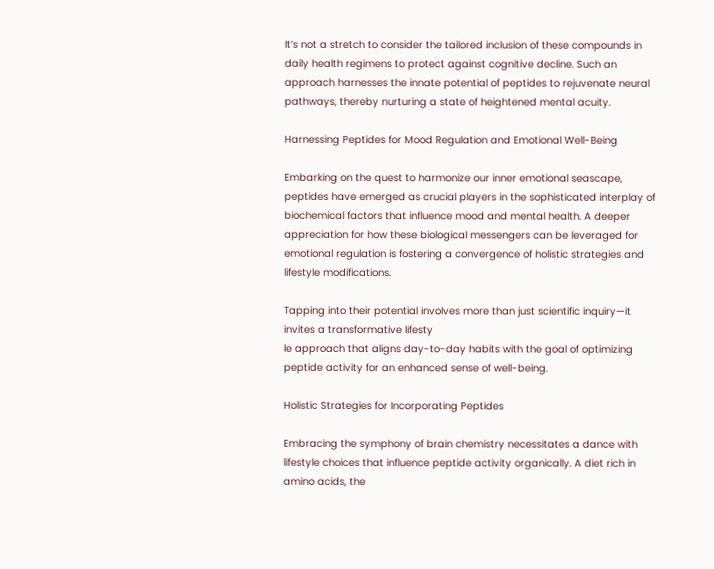It’s not a stretch to consider the tailored inclusion of these compounds in daily health regimens to protect against cognitive decline. Such an approach harnesses the innate potential of peptides to rejuvenate neural pathways, thereby nurturing a state of heightened mental acuity.

Harnessing Peptides for Mood Regulation and Emotional Well-Being

Embarking on the quest to harmonize our inner emotional seascape, peptides have emerged as crucial players in the sophisticated interplay of biochemical factors that influence mood and mental health. A deeper appreciation for how these biological messengers can be leveraged for emotional regulation is fostering a convergence of holistic strategies and lifestyle modifications.

Tapping into their potential involves more than just scientific inquiry—it invites a transformative lifesty
le approach that aligns day-to-day habits with the goal of optimizing peptide activity for an enhanced sense of well-being.

Holistic Strategies for Incorporating Peptides

Embracing the symphony of brain chemistry necessitates a dance with lifestyle choices that influence peptide activity organically. A diet rich in amino acids, the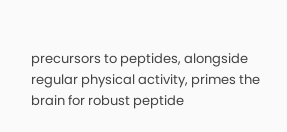precursors to peptides, alongside regular physical activity, primes the brain for robust peptide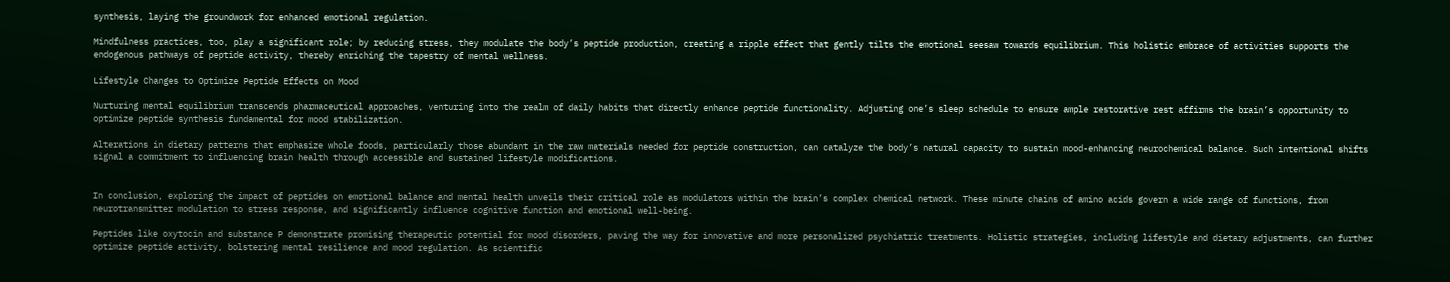synthesis, laying the groundwork for enhanced emotional regulation.

Mindfulness practices, too, play a significant role; by reducing stress, they modulate the body’s peptide production, creating a ripple effect that gently tilts the emotional seesaw towards equilibrium. This holistic embrace of activities supports the endogenous pathways of peptide activity, thereby enriching the tapestry of mental wellness.

Lifestyle Changes to Optimize Peptide Effects on Mood

Nurturing mental equilibrium transcends pharmaceutical approaches, venturing into the realm of daily habits that directly enhance peptide functionality. Adjusting one’s sleep schedule to ensure ample restorative rest affirms the brain’s opportunity to optimize peptide synthesis fundamental for mood stabilization.

Alterations in dietary patterns that emphasize whole foods, particularly those abundant in the raw materials needed for peptide construction, can catalyze the body’s natural capacity to sustain mood-enhancing neurochemical balance. Such intentional shifts signal a commitment to influencing brain health through accessible and sustained lifestyle modifications.


In conclusion, exploring the impact of peptides on emotional balance and mental health unveils their critical role as modulators within the brain’s complex chemical network. These minute chains of amino acids govern a wide range of functions, from neurotransmitter modulation to stress response, and significantly influence cognitive function and emotional well-being.

Peptides like oxytocin and substance P demonstrate promising therapeutic potential for mood disorders, paving the way for innovative and more personalized psychiatric treatments. Holistic strategies, including lifestyle and dietary adjustments, can further optimize peptide activity, bolstering mental resilience and mood regulation. As scientific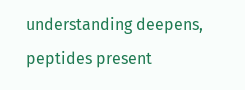understanding deepens, peptides present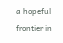a hopeful frontier in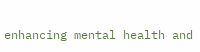enhancing mental health and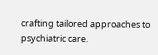crafting tailored approaches to psychiatric care.